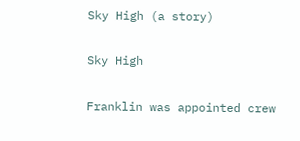Sky High (a story)

Sky High

Franklin was appointed crew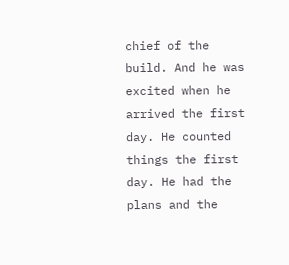chief of the build. And he was excited when he arrived the first day. He counted things the first day. He had the plans and the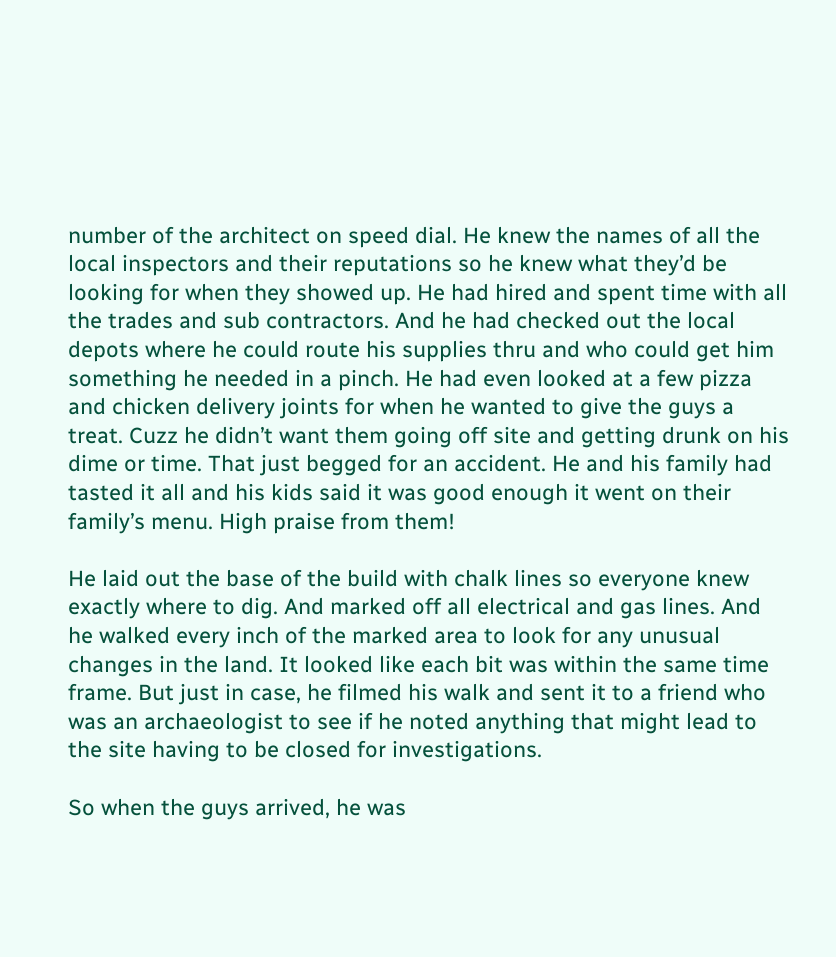number of the architect on speed dial. He knew the names of all the local inspectors and their reputations so he knew what they’d be looking for when they showed up. He had hired and spent time with all the trades and sub contractors. And he had checked out the local depots where he could route his supplies thru and who could get him something he needed in a pinch. He had even looked at a few pizza and chicken delivery joints for when he wanted to give the guys a treat. Cuzz he didn’t want them going off site and getting drunk on his dime or time. That just begged for an accident. He and his family had tasted it all and his kids said it was good enough it went on their family’s menu. High praise from them!

He laid out the base of the build with chalk lines so everyone knew exactly where to dig. And marked off all electrical and gas lines. And he walked every inch of the marked area to look for any unusual changes in the land. It looked like each bit was within the same time frame. But just in case, he filmed his walk and sent it to a friend who was an archaeologist to see if he noted anything that might lead to the site having to be closed for investigations.

So when the guys arrived, he was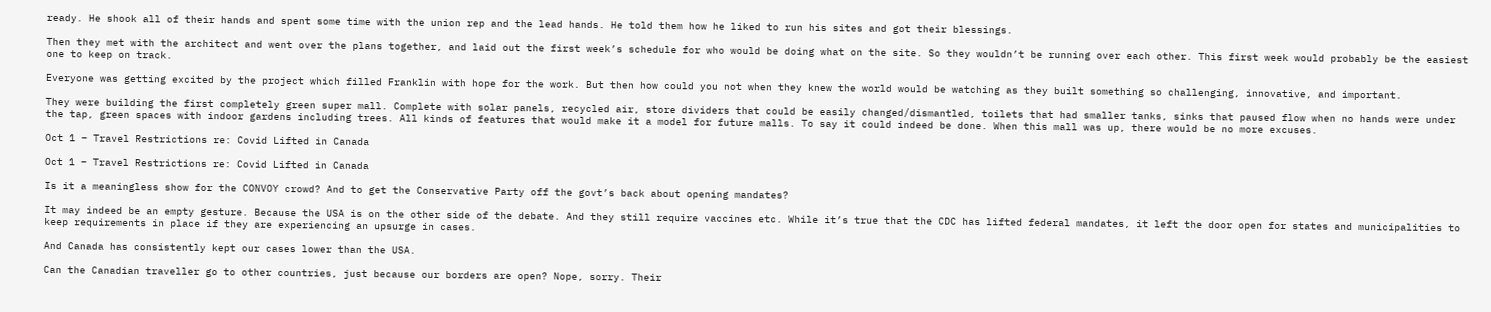ready. He shook all of their hands and spent some time with the union rep and the lead hands. He told them how he liked to run his sites and got their blessings.

Then they met with the architect and went over the plans together, and laid out the first week’s schedule for who would be doing what on the site. So they wouldn’t be running over each other. This first week would probably be the easiest one to keep on track.

Everyone was getting excited by the project which filled Franklin with hope for the work. But then how could you not when they knew the world would be watching as they built something so challenging, innovative, and important.

They were building the first completely green super mall. Complete with solar panels, recycled air, store dividers that could be easily changed/dismantled, toilets that had smaller tanks, sinks that paused flow when no hands were under the tap, green spaces with indoor gardens including trees. All kinds of features that would make it a model for future malls. To say it could indeed be done. When this mall was up, there would be no more excuses.

Oct 1 – Travel Restrictions re: Covid Lifted in Canada

Oct 1 – Travel Restrictions re: Covid Lifted in Canada

Is it a meaningless show for the CONVOY crowd? And to get the Conservative Party off the govt’s back about opening mandates?

It may indeed be an empty gesture. Because the USA is on the other side of the debate. And they still require vaccines etc. While it’s true that the CDC has lifted federal mandates, it left the door open for states and municipalities to keep requirements in place if they are experiencing an upsurge in cases.

And Canada has consistently kept our cases lower than the USA.

Can the Canadian traveller go to other countries, just because our borders are open? Nope, sorry. Their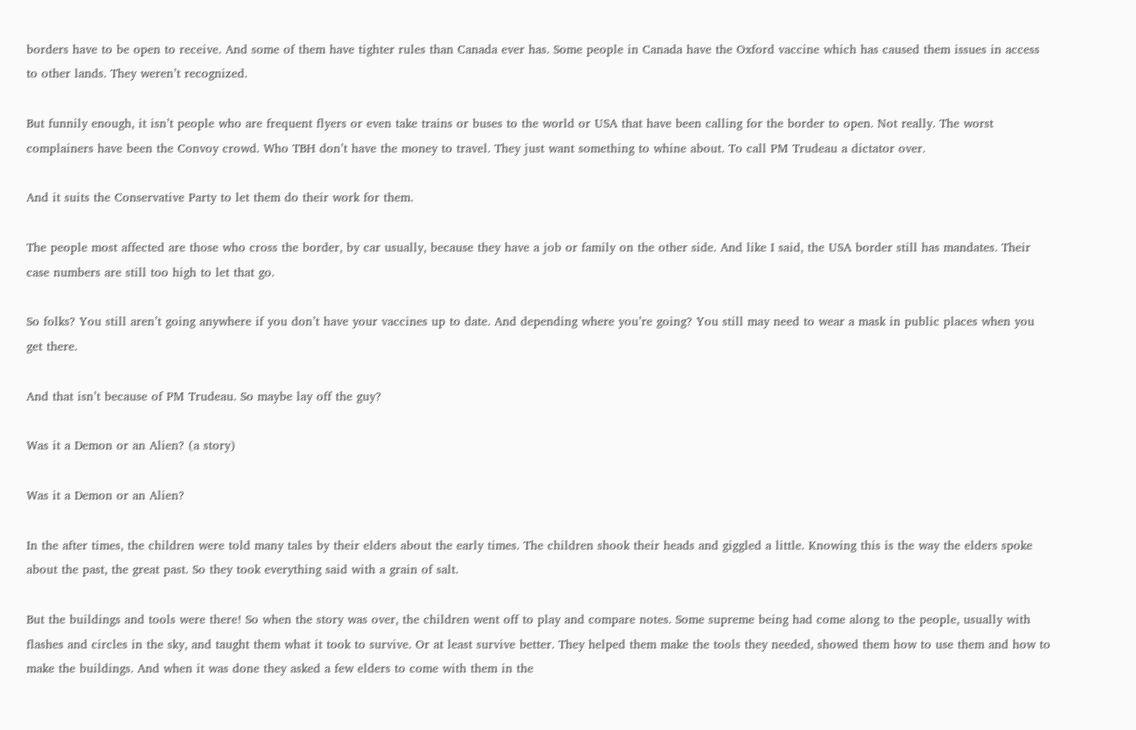borders have to be open to receive. And some of them have tighter rules than Canada ever has. Some people in Canada have the Oxford vaccine which has caused them issues in access to other lands. They weren’t recognized.

But funnily enough, it isn’t people who are frequent flyers or even take trains or buses to the world or USA that have been calling for the border to open. Not really. The worst complainers have been the Convoy crowd. Who TBH don’t have the money to travel. They just want something to whine about. To call PM Trudeau a dictator over.

And it suits the Conservative Party to let them do their work for them.

The people most affected are those who cross the border, by car usually, because they have a job or family on the other side. And like I said, the USA border still has mandates. Their case numbers are still too high to let that go.

So folks? You still aren’t going anywhere if you don’t have your vaccines up to date. And depending where you’re going? You still may need to wear a mask in public places when you get there.

And that isn’t because of PM Trudeau. So maybe lay off the guy?

Was it a Demon or an Alien? (a story)

Was it a Demon or an Alien?

In the after times, the children were told many tales by their elders about the early times. The children shook their heads and giggled a little. Knowing this is the way the elders spoke about the past, the great past. So they took everything said with a grain of salt.

But the buildings and tools were there! So when the story was over, the children went off to play and compare notes. Some supreme being had come along to the people, usually with flashes and circles in the sky, and taught them what it took to survive. Or at least survive better. They helped them make the tools they needed, showed them how to use them and how to make the buildings. And when it was done they asked a few elders to come with them in the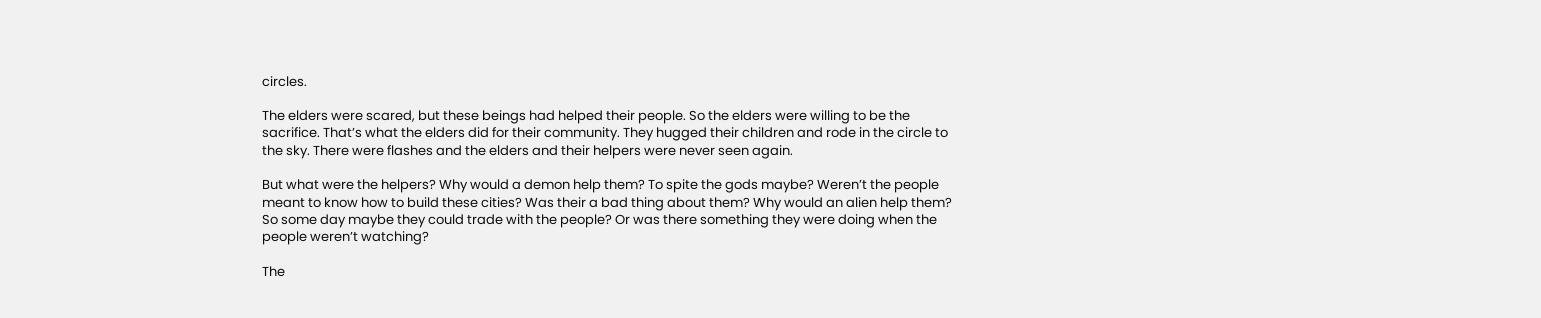circles.

The elders were scared, but these beings had helped their people. So the elders were willing to be the sacrifice. That’s what the elders did for their community. They hugged their children and rode in the circle to the sky. There were flashes and the elders and their helpers were never seen again.

But what were the helpers? Why would a demon help them? To spite the gods maybe? Weren’t the people meant to know how to build these cities? Was their a bad thing about them? Why would an alien help them? So some day maybe they could trade with the people? Or was there something they were doing when the people weren’t watching?

The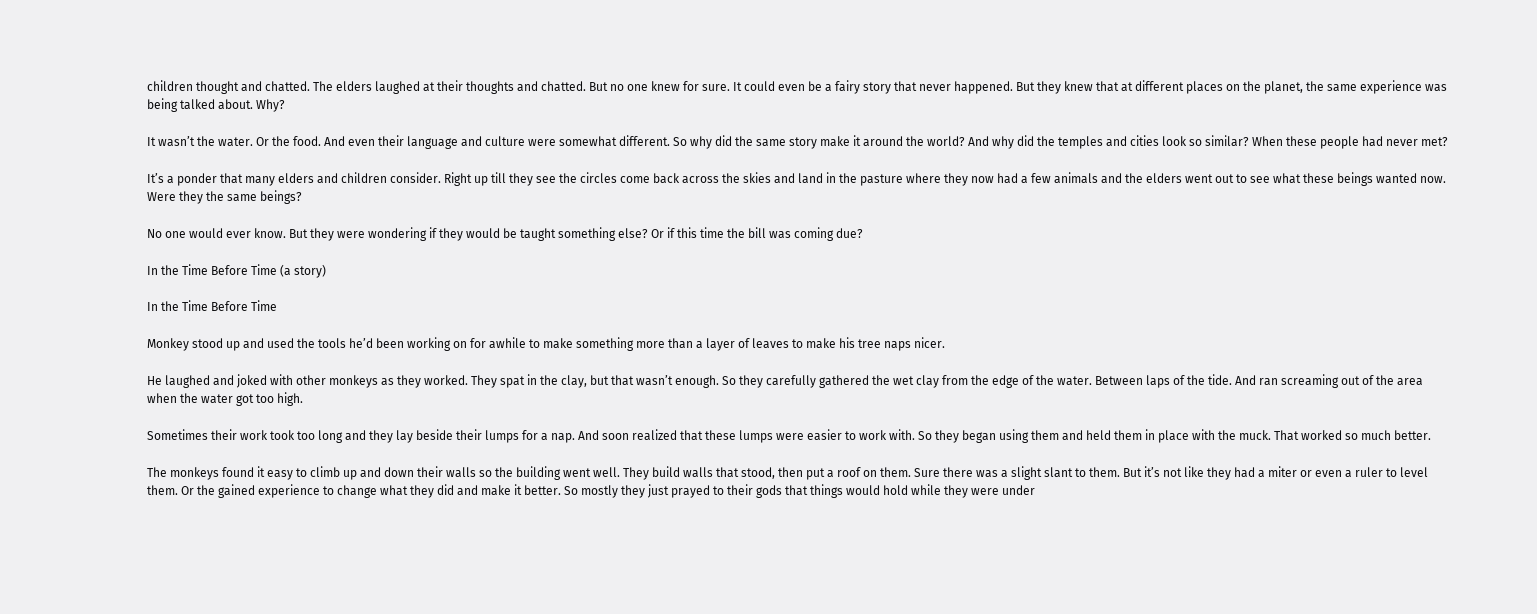children thought and chatted. The elders laughed at their thoughts and chatted. But no one knew for sure. It could even be a fairy story that never happened. But they knew that at different places on the planet, the same experience was being talked about. Why?

It wasn’t the water. Or the food. And even their language and culture were somewhat different. So why did the same story make it around the world? And why did the temples and cities look so similar? When these people had never met?

It’s a ponder that many elders and children consider. Right up till they see the circles come back across the skies and land in the pasture where they now had a few animals and the elders went out to see what these beings wanted now. Were they the same beings?

No one would ever know. But they were wondering if they would be taught something else? Or if this time the bill was coming due?

In the Time Before Time (a story)

In the Time Before Time

Monkey stood up and used the tools he’d been working on for awhile to make something more than a layer of leaves to make his tree naps nicer.

He laughed and joked with other monkeys as they worked. They spat in the clay, but that wasn’t enough. So they carefully gathered the wet clay from the edge of the water. Between laps of the tide. And ran screaming out of the area when the water got too high.

Sometimes their work took too long and they lay beside their lumps for a nap. And soon realized that these lumps were easier to work with. So they began using them and held them in place with the muck. That worked so much better.

The monkeys found it easy to climb up and down their walls so the building went well. They build walls that stood, then put a roof on them. Sure there was a slight slant to them. But it’s not like they had a miter or even a ruler to level them. Or the gained experience to change what they did and make it better. So mostly they just prayed to their gods that things would hold while they were under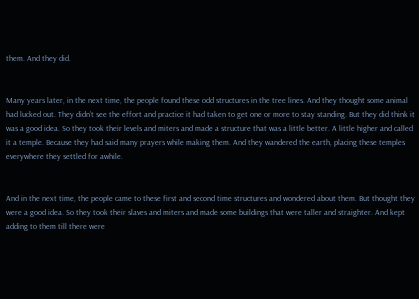them. And they did.


Many years later, in the next time, the people found these odd structures in the tree lines. And they thought some animal had lucked out. They didn’t see the effort and practice it had taken to get one or more to stay standing. But they did think it was a good idea. So they took their levels and miters and made a structure that was a little better. A little higher and called it a temple. Because they had said many prayers while making them. And they wandered the earth, placing these temples everywhere they settled for awhile.


And in the next time, the people came to these first and second time structures and wondered about them. But thought they were a good idea. So they took their slaves and miters and made some buildings that were taller and straighter. And kept adding to them till there were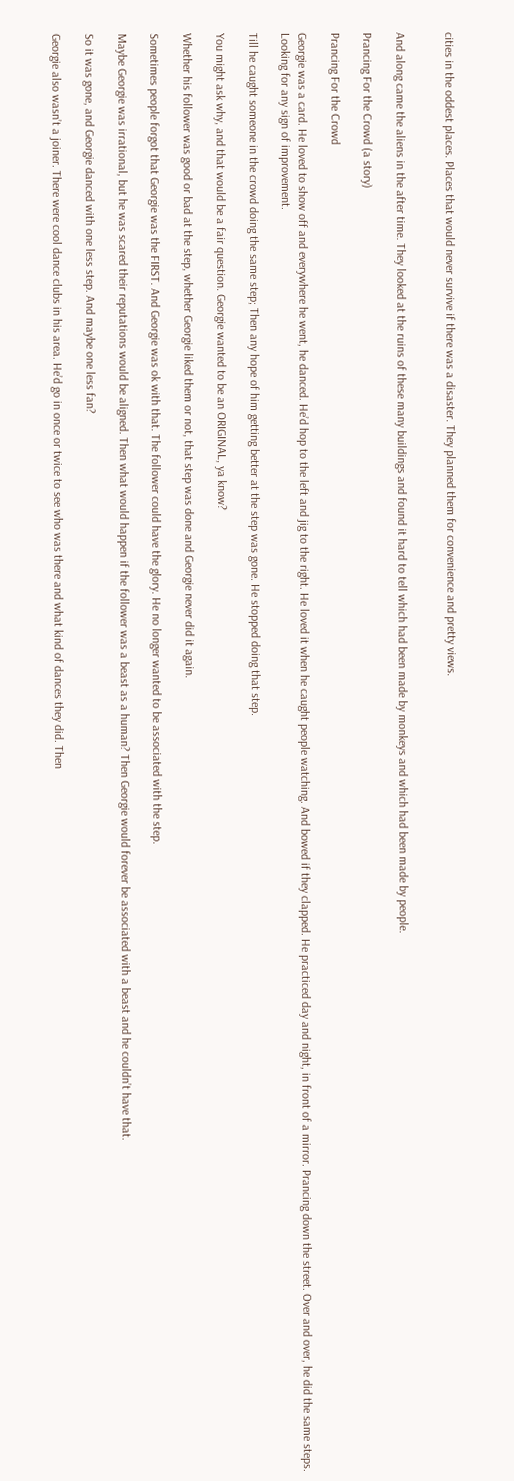cities in the oddest places. Places that would never survive if there was a disaster. They planned them for convenience and pretty views.


And along came the aliens in the after time. They looked at the ruins of these many buildings and found it hard to tell which had been made by monkeys and which had been made by people.

Prancing For the Crowd (a story)

Prancing For the Crowd

Georgie was a card. He loved to show off and everywhere he went, he danced. He’d hop to the left and jig to the right. He loved it when he caught people watching. And bowed if they clapped. He practiced day and night, in front of a mirror. Prancing down the street. Over and over, he did the same steps. Looking for any sign of improvement.

Till he caught someone in the crowd doing the same step; Then any hope of him getting better at the step was gone. He stopped doing that step.

You might ask why, and that would be a fair question. Georgie wanted to be an ORIGINAL, ya know?

Whether his follower was good or bad at the step, whether Georgie liked them or not, that step was done and Georgie never did it again.

Sometimes people forgot that Georgie was the FIRST. And Georgie was ok with that. The follower could have the glory. He no longer wanted to be associated with the step.

Maybe Georgie was irrational, but he was scared their reputations would be aligned. Then what would happen if the follower was a beast as a human? Then Georgie would forever be associated with a beast and he couldn’t have that.

So it was gone, and Georgie danced with one less step. And maybe one less fan?

Georgie also wasn’t a joiner. There were cool dance clubs in his area. He’d go in once or twice to see who was there and what kind of dances they did. Then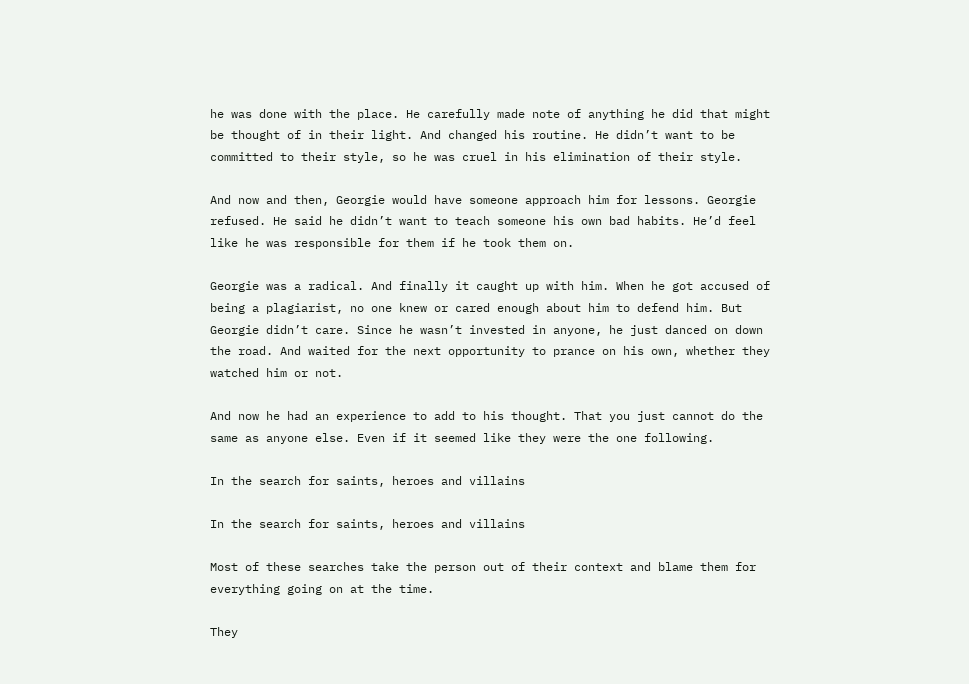he was done with the place. He carefully made note of anything he did that might be thought of in their light. And changed his routine. He didn’t want to be committed to their style, so he was cruel in his elimination of their style.

And now and then, Georgie would have someone approach him for lessons. Georgie refused. He said he didn’t want to teach someone his own bad habits. He’d feel like he was responsible for them if he took them on.

Georgie was a radical. And finally it caught up with him. When he got accused of being a plagiarist, no one knew or cared enough about him to defend him. But Georgie didn’t care. Since he wasn’t invested in anyone, he just danced on down the road. And waited for the next opportunity to prance on his own, whether they watched him or not.

And now he had an experience to add to his thought. That you just cannot do the same as anyone else. Even if it seemed like they were the one following.

In the search for saints, heroes and villains

In the search for saints, heroes and villains

Most of these searches take the person out of their context and blame them for everything going on at the time.

They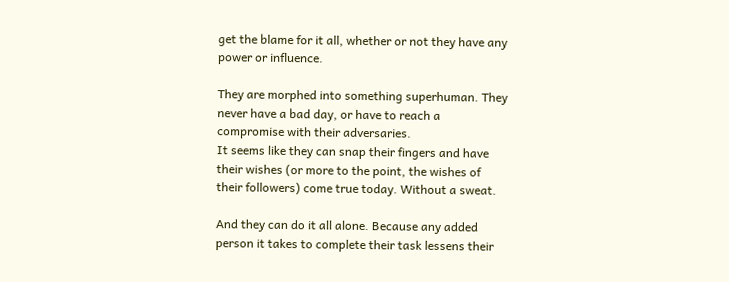get the blame for it all, whether or not they have any power or influence.

They are morphed into something superhuman. They never have a bad day, or have to reach a compromise with their adversaries.
It seems like they can snap their fingers and have their wishes (or more to the point, the wishes of their followers) come true today. Without a sweat.

And they can do it all alone. Because any added person it takes to complete their task lessens their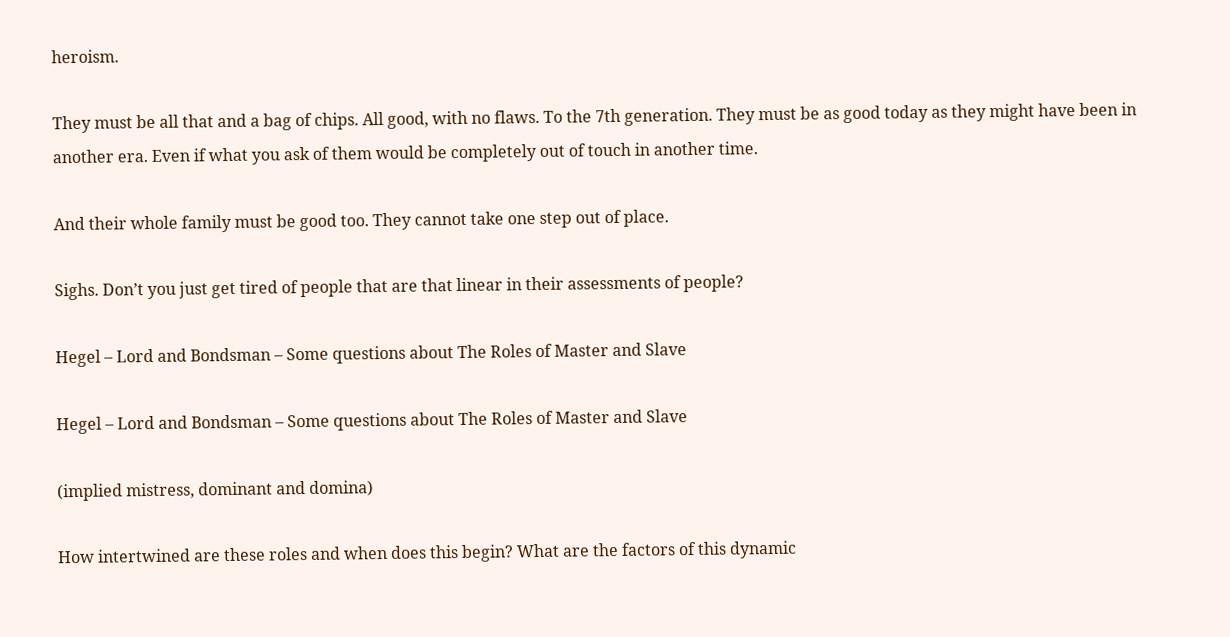heroism.

They must be all that and a bag of chips. All good, with no flaws. To the 7th generation. They must be as good today as they might have been in another era. Even if what you ask of them would be completely out of touch in another time.

And their whole family must be good too. They cannot take one step out of place.

Sighs. Don’t you just get tired of people that are that linear in their assessments of people?

Hegel – Lord and Bondsman – Some questions about The Roles of Master and Slave

Hegel – Lord and Bondsman – Some questions about The Roles of Master and Slave

(implied mistress, dominant and domina)

How intertwined are these roles and when does this begin? What are the factors of this dynamic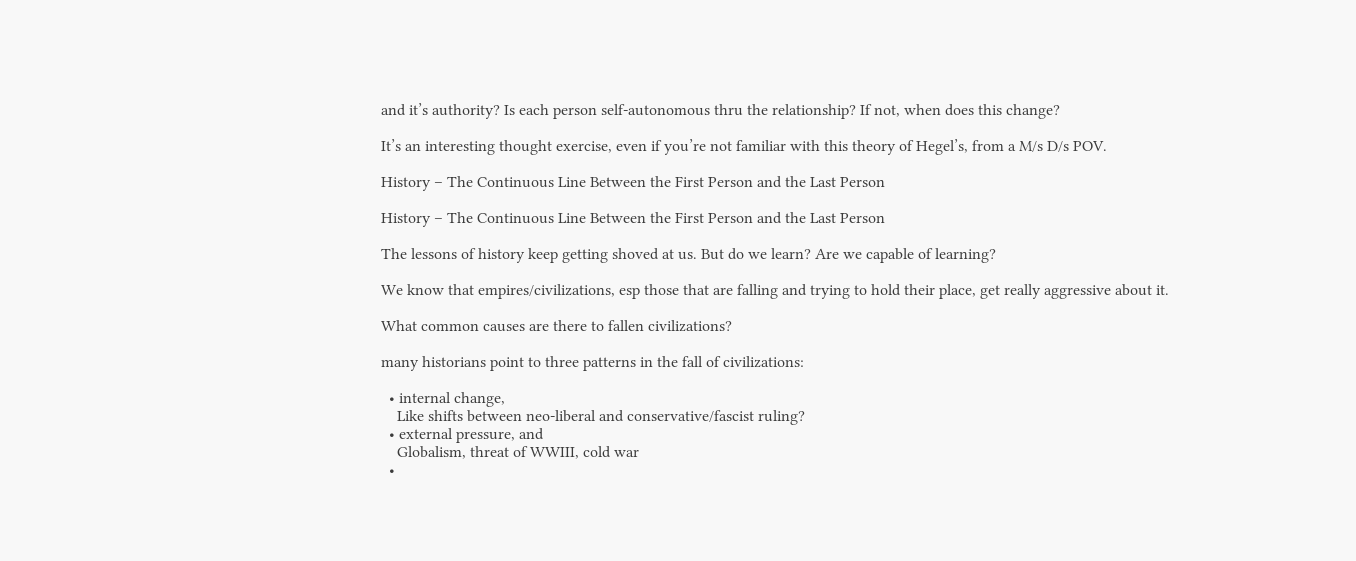and it’s authority? Is each person self-autonomous thru the relationship? If not, when does this change?

It’s an interesting thought exercise, even if you’re not familiar with this theory of Hegel’s, from a M/s D/s POV.

History – The Continuous Line Between the First Person and the Last Person

History – The Continuous Line Between the First Person and the Last Person

The lessons of history keep getting shoved at us. But do we learn? Are we capable of learning?

We know that empires/civilizations, esp those that are falling and trying to hold their place, get really aggressive about it.

What common causes are there to fallen civilizations?

many historians point to three patterns in the fall of civilizations:

  • internal change,
    Like shifts between neo-liberal and conservative/fascist ruling?
  • external pressure, and
    Globalism, threat of WWIII, cold war
  •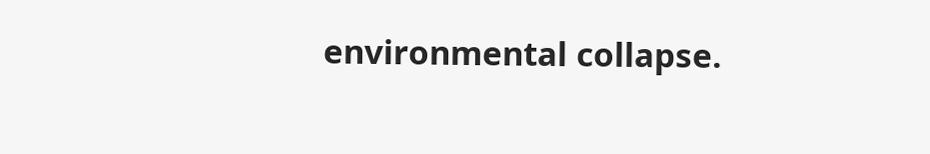environmental collapse.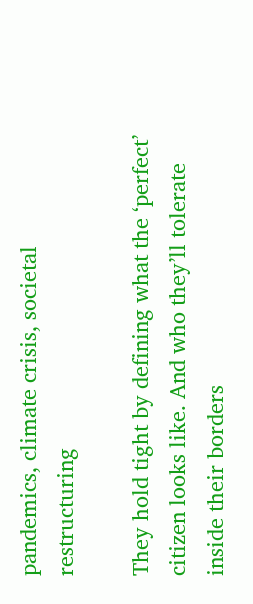pandemics, climate crisis, societal restructuring

They hold tight by defining what the ‘perfect’ citizen looks like. And who they’ll tolerate inside their borders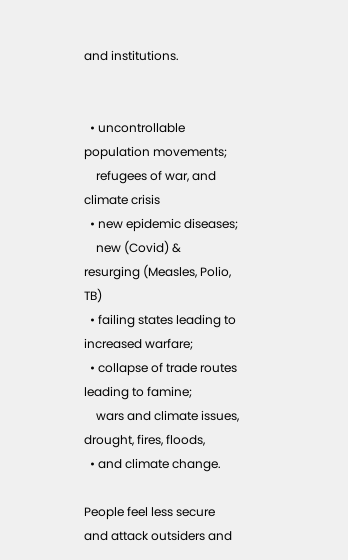and institutions.


  • uncontrollable population movements;
    refugees of war, and climate crisis
  • new epidemic diseases;
    new (Covid) & resurging (Measles, Polio, TB)
  • failing states leading to increased warfare;
  • collapse of trade routes leading to famine;
    wars and climate issues, drought, fires, floods,
  • and climate change.

People feel less secure and attack outsiders and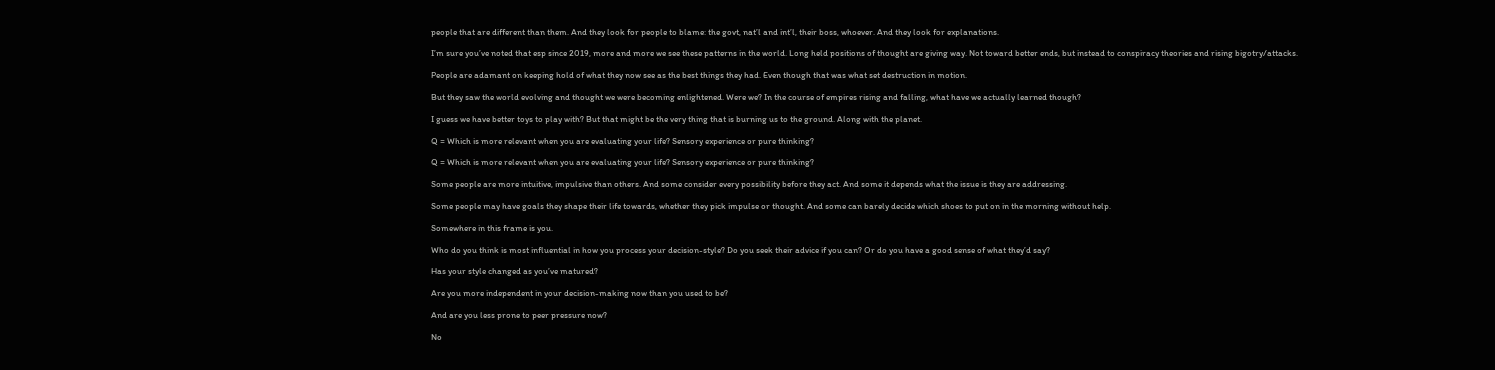people that are different than them. And they look for people to blame: the govt, nat’l and int’l, their boss, whoever. And they look for explanations.

I’m sure you’ve noted that esp since 2019, more and more we see these patterns in the world. Long held positions of thought are giving way. Not toward better ends, but instead to conspiracy theories and rising bigotry/attacks.

People are adamant on keeping hold of what they now see as the best things they had. Even though that was what set destruction in motion.

But they saw the world evolving and thought we were becoming enlightened. Were we? In the course of empires rising and falling, what have we actually learned though?

I guess we have better toys to play with? But that might be the very thing that is burning us to the ground. Along with the planet.

Q = Which is more relevant when you are evaluating your life? Sensory experience or pure thinking?

Q = Which is more relevant when you are evaluating your life? Sensory experience or pure thinking?

Some people are more intuitive, impulsive than others. And some consider every possibility before they act. And some it depends what the issue is they are addressing.

Some people may have goals they shape their life towards, whether they pick impulse or thought. And some can barely decide which shoes to put on in the morning without help.

Somewhere in this frame is you.

Who do you think is most influential in how you process your decision-style? Do you seek their advice if you can? Or do you have a good sense of what they’d say?

Has your style changed as you’ve matured?

Are you more independent in your decision-making now than you used to be?

And are you less prone to peer pressure now?

No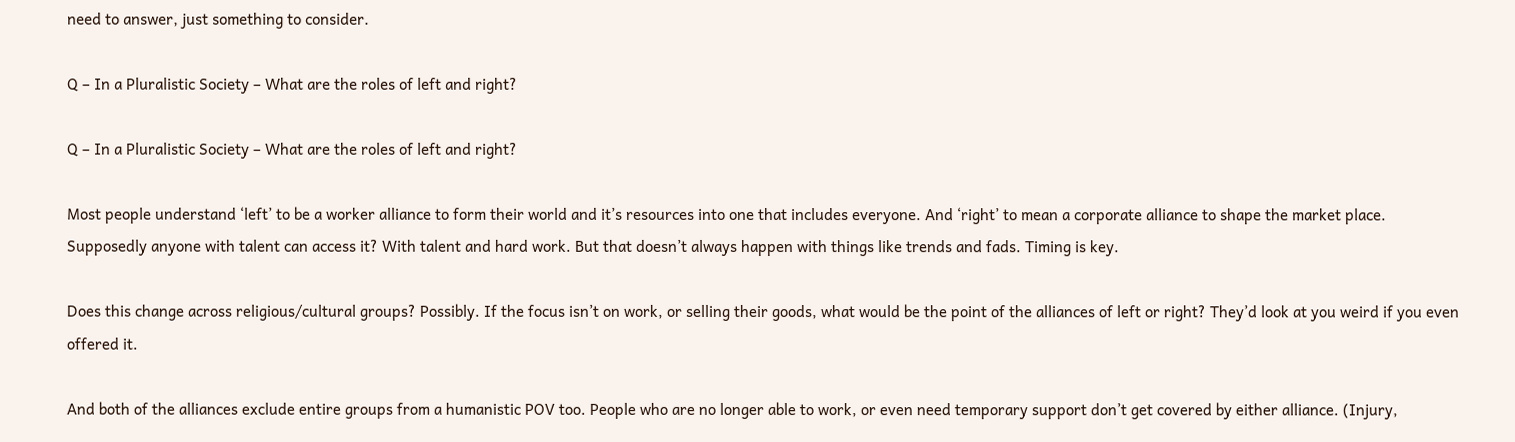need to answer, just something to consider.

Q – In a Pluralistic Society – What are the roles of left and right?

Q – In a Pluralistic Society – What are the roles of left and right?

Most people understand ‘left’ to be a worker alliance to form their world and it’s resources into one that includes everyone. And ‘right’ to mean a corporate alliance to shape the market place.
Supposedly anyone with talent can access it? With talent and hard work. But that doesn’t always happen with things like trends and fads. Timing is key.

Does this change across religious/cultural groups? Possibly. If the focus isn’t on work, or selling their goods, what would be the point of the alliances of left or right? They’d look at you weird if you even offered it.

And both of the alliances exclude entire groups from a humanistic POV too. People who are no longer able to work, or even need temporary support don’t get covered by either alliance. (Injury,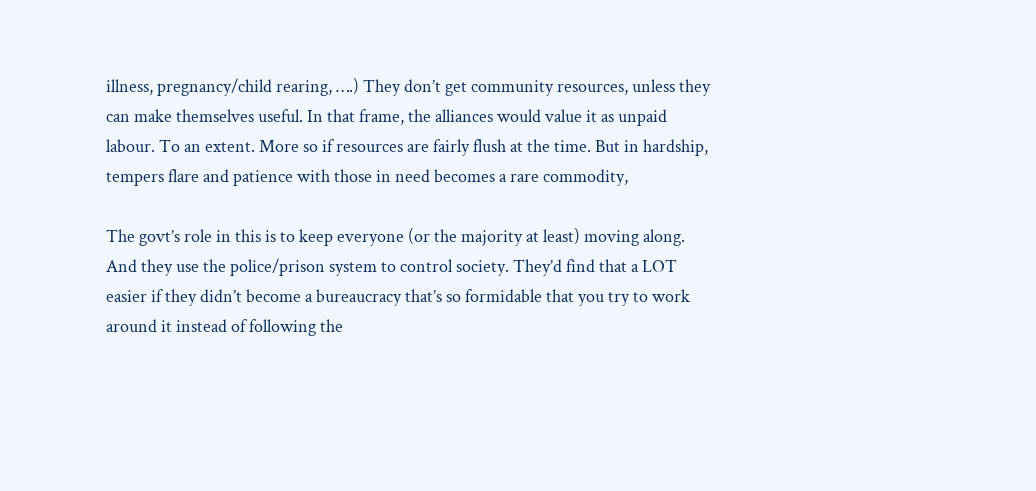illness, pregnancy/child rearing, ….) They don’t get community resources, unless they can make themselves useful. In that frame, the alliances would value it as unpaid labour. To an extent. More so if resources are fairly flush at the time. But in hardship, tempers flare and patience with those in need becomes a rare commodity,

The govt’s role in this is to keep everyone (or the majority at least) moving along. And they use the police/prison system to control society. They’d find that a LOT easier if they didn’t become a bureaucracy that’s so formidable that you try to work around it instead of following the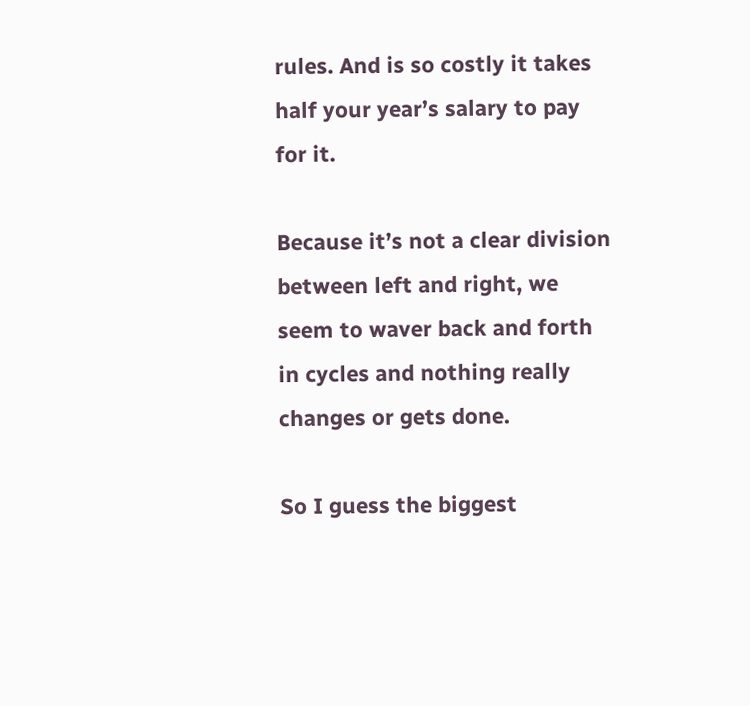rules. And is so costly it takes half your year’s salary to pay for it.

Because it’s not a clear division between left and right, we seem to waver back and forth in cycles and nothing really changes or gets done.

So I guess the biggest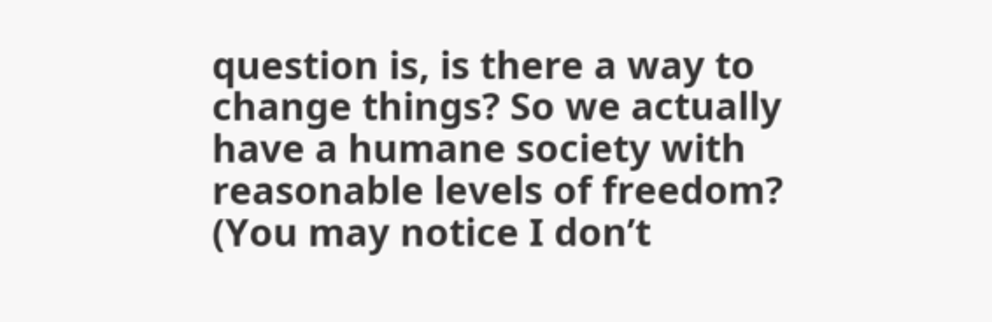question is, is there a way to change things? So we actually have a humane society with reasonable levels of freedom? (You may notice I don’t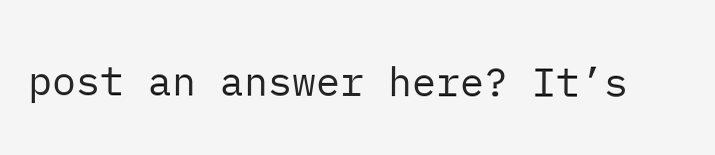post an answer here? It’s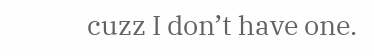cuzz I don’t have one.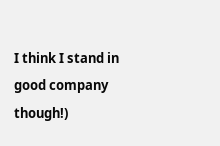I think I stand in good company though!)